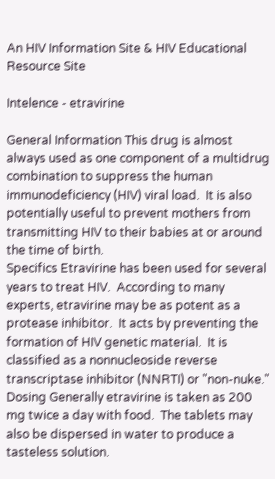An HIV Information Site & HIV Educational Resource Site

Intelence - etravirine

General Information This drug is almost always used as one component of a multidrug combination to suppress the human immunodeficiency (HIV) viral load.  It is also potentially useful to prevent mothers from transmitting HIV to their babies at or around the time of birth.
Specifics Etravirine has been used for several years to treat HIV.  According to many experts, etravirine may be as potent as a protease inhibitor.  It acts by preventing the formation of HIV genetic material.  It is classified as a nonnucleoside reverse transcriptase inhibitor (NNRTI) or "non-nuke."
Dosing Generally etravirine is taken as 200 mg twice a day with food.  The tablets may also be dispersed in water to produce a tasteless solution.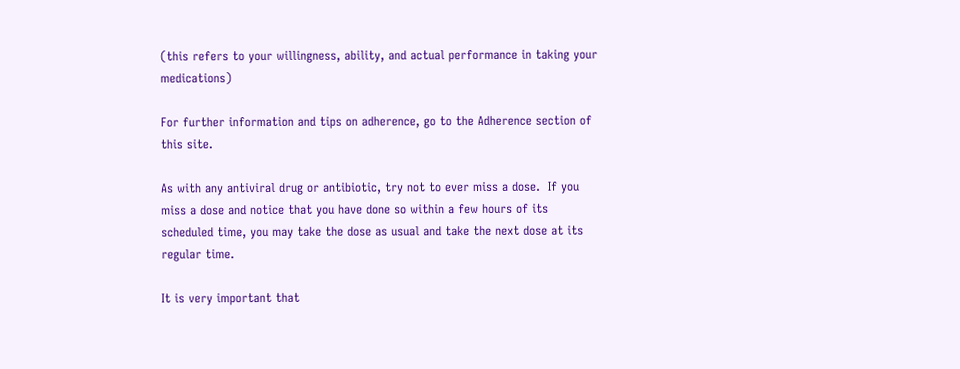(this refers to your willingness, ability, and actual performance in taking your medications)

For further information and tips on adherence, go to the Adherence section of this site.

As with any antiviral drug or antibiotic, try not to ever miss a dose.  If you miss a dose and notice that you have done so within a few hours of its scheduled time, you may take the dose as usual and take the next dose at its regular time.

It is very important that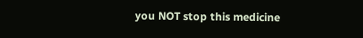you NOT stop this medicine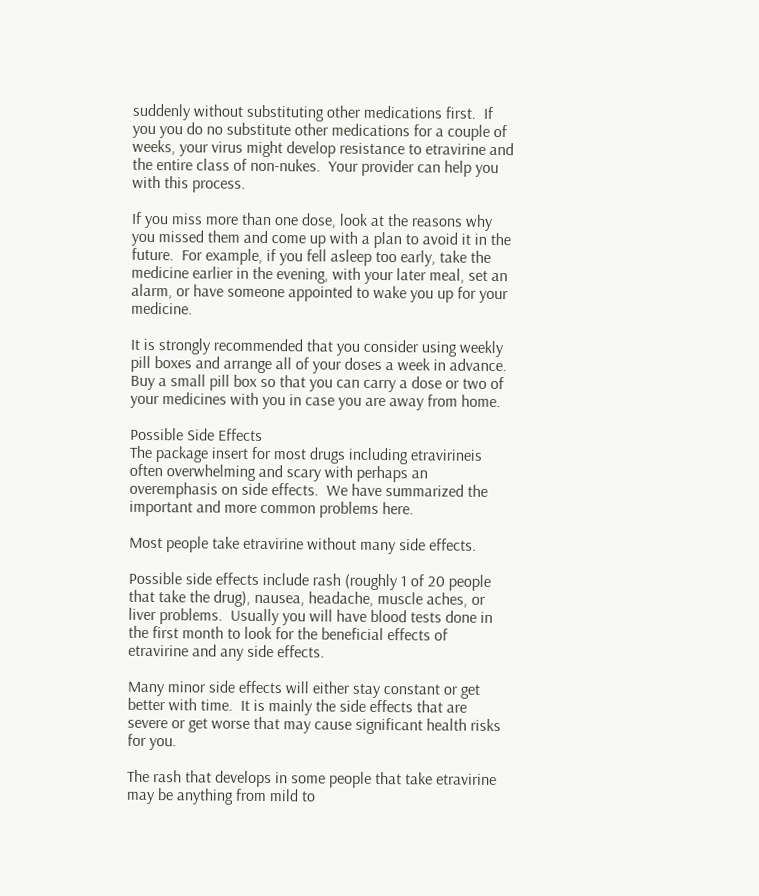suddenly without substituting other medications first.  If you you do no substitute other medications for a couple of weeks, your virus might develop resistance to etravirine and the entire class of non-nukes.  Your provider can help you with this process.

If you miss more than one dose, look at the reasons why you missed them and come up with a plan to avoid it in the future.  For example, if you fell asleep too early, take the medicine earlier in the evening, with your later meal, set an alarm, or have someone appointed to wake you up for your medicine.

It is strongly recommended that you consider using weekly pill boxes and arrange all of your doses a week in advance.  Buy a small pill box so that you can carry a dose or two of your medicines with you in case you are away from home.

Possible Side Effects
The package insert for most drugs including etravirineis often overwhelming and scary with perhaps an overemphasis on side effects.  We have summarized the important and more common problems here.

Most people take etravirine without many side effects.

Possible side effects include rash (roughly 1 of 20 people that take the drug), nausea, headache, muscle aches, or liver problems.  Usually you will have blood tests done in the first month to look for the beneficial effects of etravirine and any side effects.

Many minor side effects will either stay constant or get better with time.  It is mainly the side effects that are severe or get worse that may cause significant health risks for you.

The rash that develops in some people that take etravirine may be anything from mild to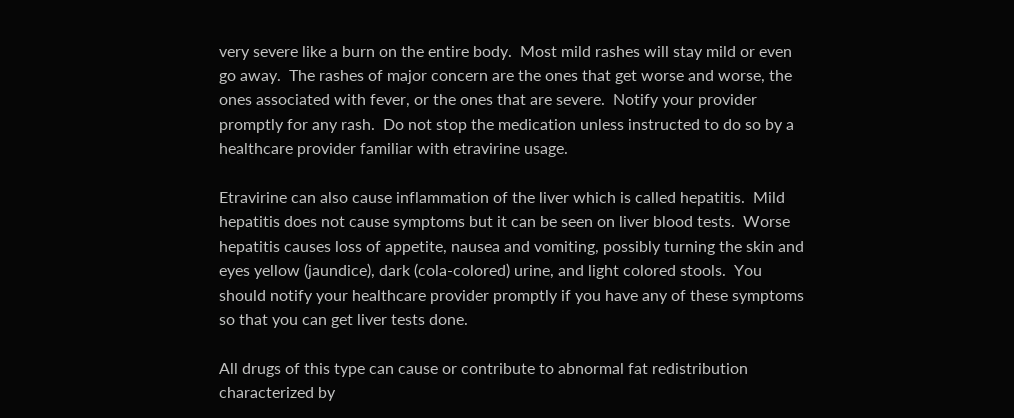very severe like a burn on the entire body.  Most mild rashes will stay mild or even go away.  The rashes of major concern are the ones that get worse and worse, the ones associated with fever, or the ones that are severe.  Notify your provider promptly for any rash.  Do not stop the medication unless instructed to do so by a healthcare provider familiar with etravirine usage.

Etravirine can also cause inflammation of the liver which is called hepatitis.  Mild hepatitis does not cause symptoms but it can be seen on liver blood tests.  Worse hepatitis causes loss of appetite, nausea and vomiting, possibly turning the skin and eyes yellow (jaundice), dark (cola-colored) urine, and light colored stools.  You should notify your healthcare provider promptly if you have any of these symptoms so that you can get liver tests done.

All drugs of this type can cause or contribute to abnormal fat redistribution characterized by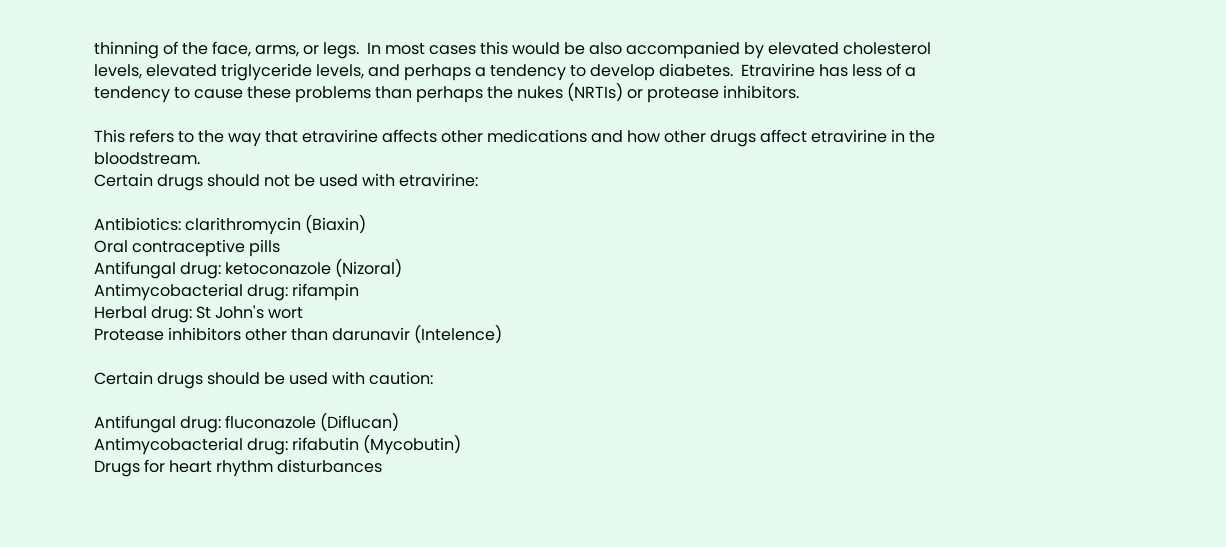thinning of the face, arms, or legs.  In most cases this would be also accompanied by elevated cholesterol levels, elevated triglyceride levels, and perhaps a tendency to develop diabetes.  Etravirine has less of a tendency to cause these problems than perhaps the nukes (NRTIs) or protease inhibitors.

This refers to the way that etravirine affects other medications and how other drugs affect etravirine in the bloodstream.
Certain drugs should not be used with etravirine:

Antibiotics: clarithromycin (Biaxin)
Oral contraceptive pills
Antifungal drug: ketoconazole (Nizoral)
Antimycobacterial drug: rifampin
Herbal drug: St John's wort
Protease inhibitors other than darunavir (Intelence)

Certain drugs should be used with caution:

Antifungal drug: fluconazole (Diflucan)
Antimycobacterial drug: rifabutin (Mycobutin)
Drugs for heart rhythm disturbances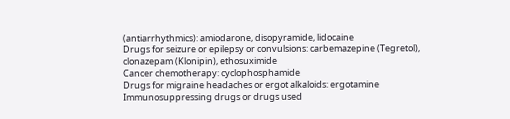(antiarrhythmics): amiodarone, disopyramide, lidocaine
Drugs for seizure or epilepsy or convulsions: carbemazepine (Tegretol), clonazepam (Klonipin), ethosuximide
Cancer chemotherapy: cyclophosphamide
Drugs for migraine headaches or ergot alkaloids: ergotamine
Immunosuppressing drugs or drugs used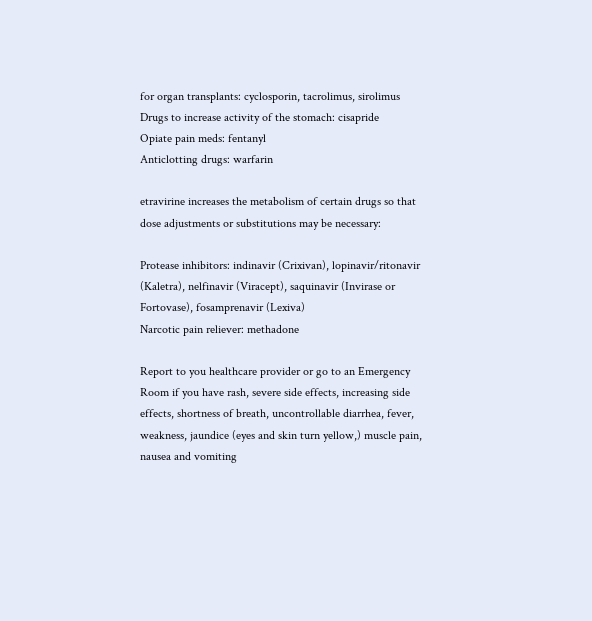for organ transplants: cyclosporin, tacrolimus, sirolimus
Drugs to increase activity of the stomach: cisapride
Opiate pain meds: fentanyl
Anticlotting drugs: warfarin

etravirine increases the metabolism of certain drugs so that dose adjustments or substitutions may be necessary:

Protease inhibitors: indinavir (Crixivan), lopinavir/ritonavir (Kaletra), nelfinavir (Viracept), saquinavir (Invirase or Fortovase), fosamprenavir (Lexiva)
Narcotic pain reliever: methadone

Report to you healthcare provider or go to an Emergency Room if you have rash, severe side effects, increasing side effects, shortness of breath, uncontrollable diarrhea, fever, weakness, jaundice (eyes and skin turn yellow,) muscle pain, nausea and vomiting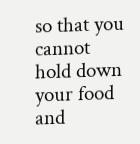so that you cannot hold down your food and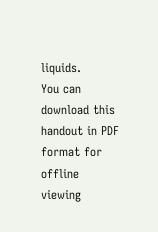liquids.
You can download this handout in PDF format for offline viewing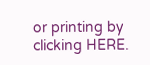or printing by clicking HERE.